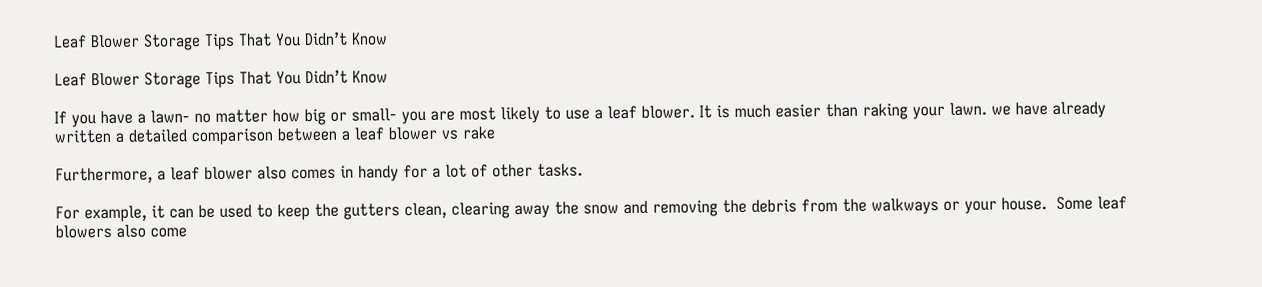Leaf Blower Storage Tips That You Didn’t Know

Leaf Blower Storage Tips That You Didn’t Know

If you have a lawn- no matter how big or small- you are most likely to use a leaf blower. It is much easier than raking your lawn. we have already written a detailed comparison between a leaf blower vs rake

Furthermore, a leaf blower also comes in handy for a lot of other tasks.

For example, it can be used to keep the gutters clean, clearing away the snow and removing the debris from the walkways or your house.  Some leaf blowers also come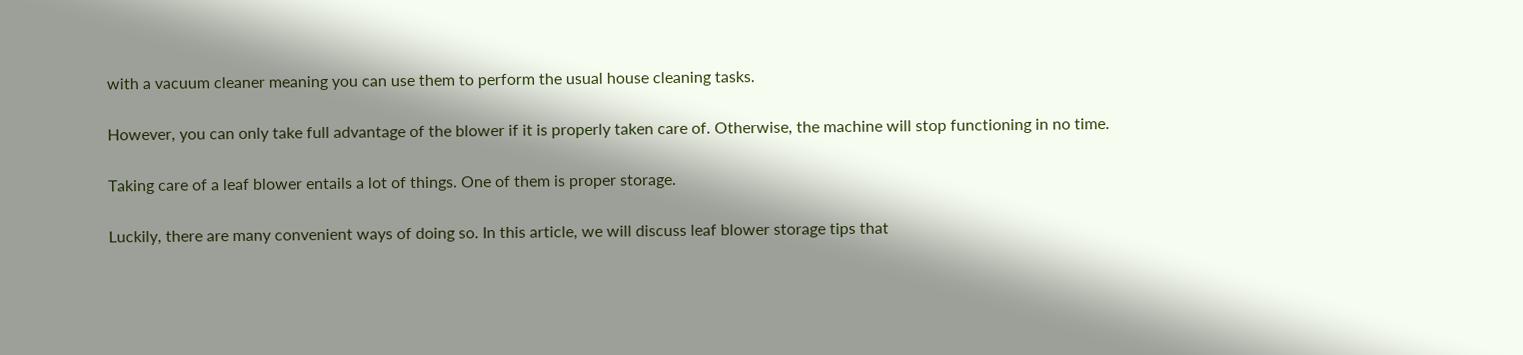with a vacuum cleaner meaning you can use them to perform the usual house cleaning tasks.

However, you can only take full advantage of the blower if it is properly taken care of. Otherwise, the machine will stop functioning in no time.

Taking care of a leaf blower entails a lot of things. One of them is proper storage.

Luckily, there are many convenient ways of doing so. In this article, we will discuss leaf blower storage tips that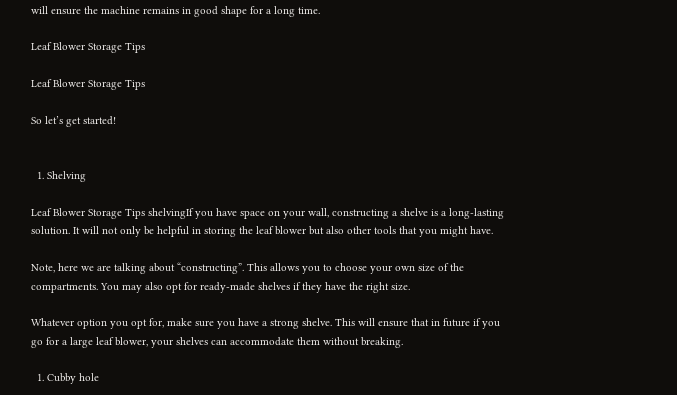will ensure the machine remains in good shape for a long time.

Leaf Blower Storage Tips

Leaf Blower Storage Tips

So let’s get started!


  1. Shelving

Leaf Blower Storage Tips shelvingIf you have space on your wall, constructing a shelve is a long-lasting solution. It will not only be helpful in storing the leaf blower but also other tools that you might have.

Note, here we are talking about “constructing”. This allows you to choose your own size of the compartments. You may also opt for ready-made shelves if they have the right size.

Whatever option you opt for, make sure you have a strong shelve. This will ensure that in future if you go for a large leaf blower, your shelves can accommodate them without breaking.

  1. Cubby hole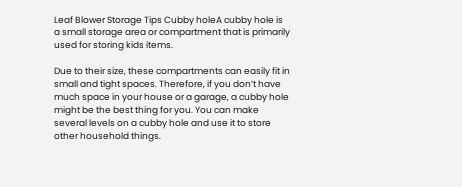Leaf Blower Storage Tips Cubby holeA cubby hole is a small storage area or compartment that is primarily used for storing kids items.

Due to their size, these compartments can easily fit in small and tight spaces. Therefore, if you don’t have much space in your house or a garage, a cubby hole might be the best thing for you. You can make several levels on a cubby hole and use it to store other household things.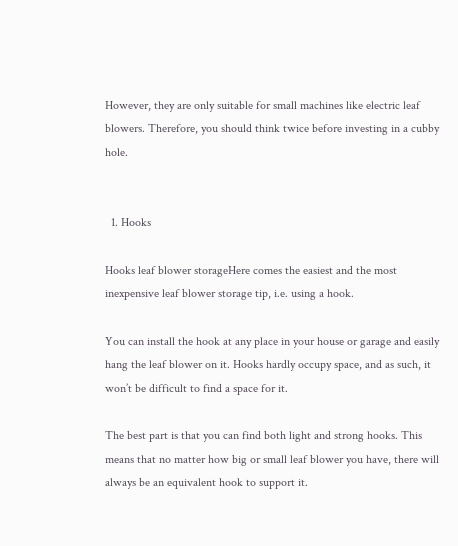However, they are only suitable for small machines like electric leaf blowers. Therefore, you should think twice before investing in a cubby hole.


  1. Hooks

Hooks leaf blower storageHere comes the easiest and the most inexpensive leaf blower storage tip, i.e. using a hook.

You can install the hook at any place in your house or garage and easily hang the leaf blower on it. Hooks hardly occupy space, and as such, it won’t be difficult to find a space for it.

The best part is that you can find both light and strong hooks. This means that no matter how big or small leaf blower you have, there will always be an equivalent hook to support it.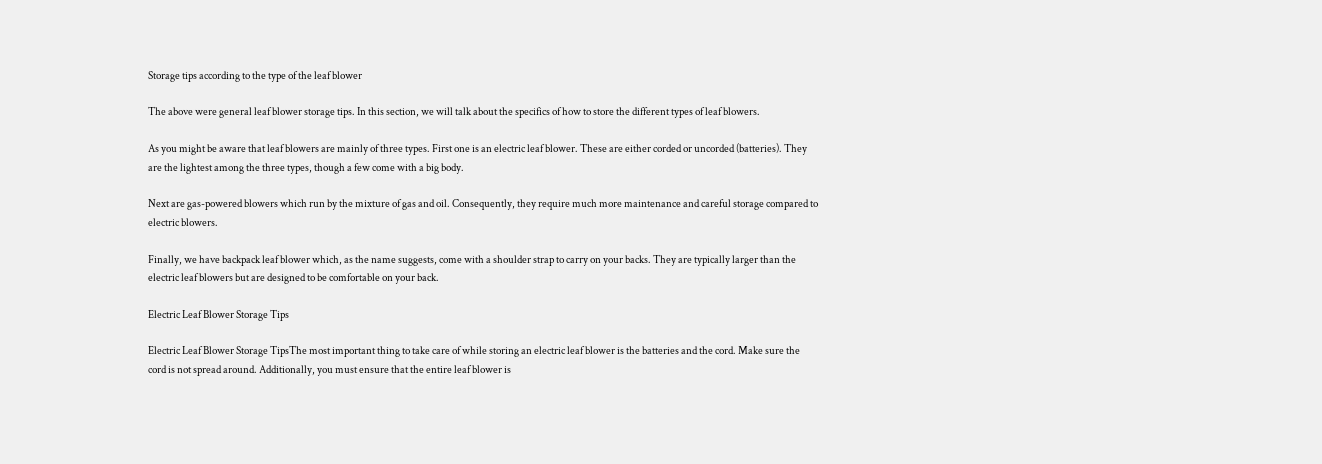Storage tips according to the type of the leaf blower

The above were general leaf blower storage tips. In this section, we will talk about the specifics of how to store the different types of leaf blowers.

As you might be aware that leaf blowers are mainly of three types. First one is an electric leaf blower. These are either corded or uncorded (batteries). They are the lightest among the three types, though a few come with a big body.

Next are gas-powered blowers which run by the mixture of gas and oil. Consequently, they require much more maintenance and careful storage compared to electric blowers.

Finally, we have backpack leaf blower which, as the name suggests, come with a shoulder strap to carry on your backs. They are typically larger than the electric leaf blowers but are designed to be comfortable on your back.

Electric Leaf Blower Storage Tips

Electric Leaf Blower Storage TipsThe most important thing to take care of while storing an electric leaf blower is the batteries and the cord. Make sure the cord is not spread around. Additionally, you must ensure that the entire leaf blower is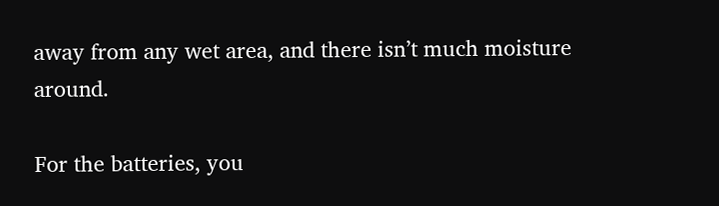away from any wet area, and there isn’t much moisture around.

For the batteries, you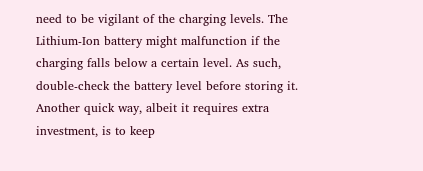need to be vigilant of the charging levels. The Lithium-Ion battery might malfunction if the charging falls below a certain level. As such, double-check the battery level before storing it.  Another quick way, albeit it requires extra investment, is to keep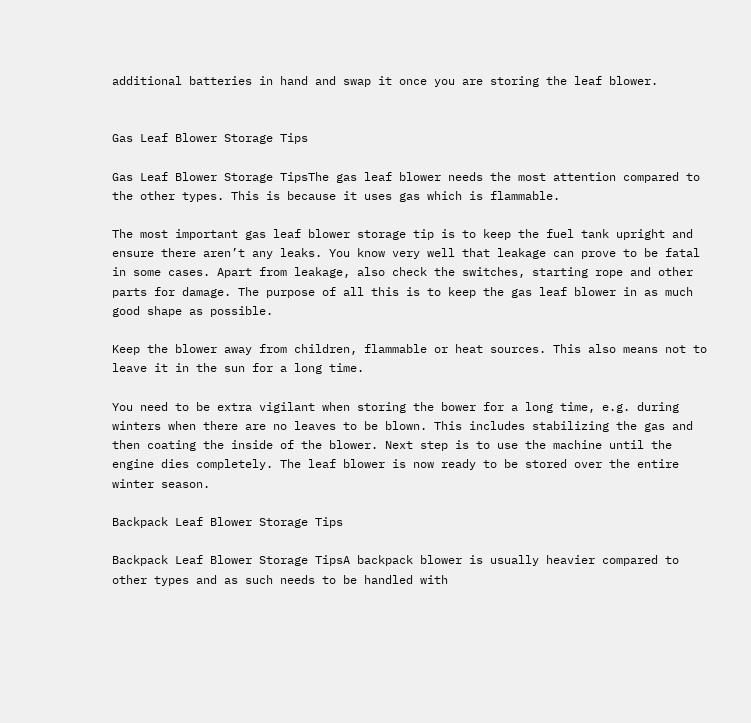additional batteries in hand and swap it once you are storing the leaf blower.


Gas Leaf Blower Storage Tips

Gas Leaf Blower Storage TipsThe gas leaf blower needs the most attention compared to the other types. This is because it uses gas which is flammable.

The most important gas leaf blower storage tip is to keep the fuel tank upright and ensure there aren’t any leaks. You know very well that leakage can prove to be fatal in some cases. Apart from leakage, also check the switches, starting rope and other parts for damage. The purpose of all this is to keep the gas leaf blower in as much good shape as possible.

Keep the blower away from children, flammable or heat sources. This also means not to leave it in the sun for a long time.

You need to be extra vigilant when storing the bower for a long time, e.g. during winters when there are no leaves to be blown. This includes stabilizing the gas and then coating the inside of the blower. Next step is to use the machine until the engine dies completely. The leaf blower is now ready to be stored over the entire winter season.

Backpack Leaf Blower Storage Tips

Backpack Leaf Blower Storage TipsA backpack blower is usually heavier compared to other types and as such needs to be handled with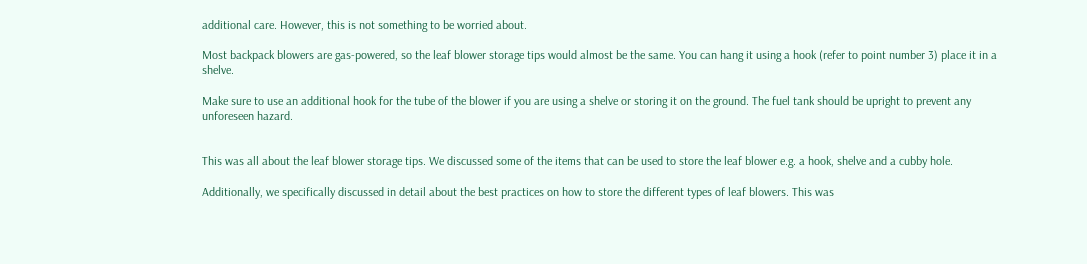additional care. However, this is not something to be worried about.

Most backpack blowers are gas-powered, so the leaf blower storage tips would almost be the same. You can hang it using a hook (refer to point number 3) place it in a shelve.

Make sure to use an additional hook for the tube of the blower if you are using a shelve or storing it on the ground. The fuel tank should be upright to prevent any unforeseen hazard.


This was all about the leaf blower storage tips. We discussed some of the items that can be used to store the leaf blower e.g. a hook, shelve and a cubby hole.

Additionally, we specifically discussed in detail about the best practices on how to store the different types of leaf blowers. This was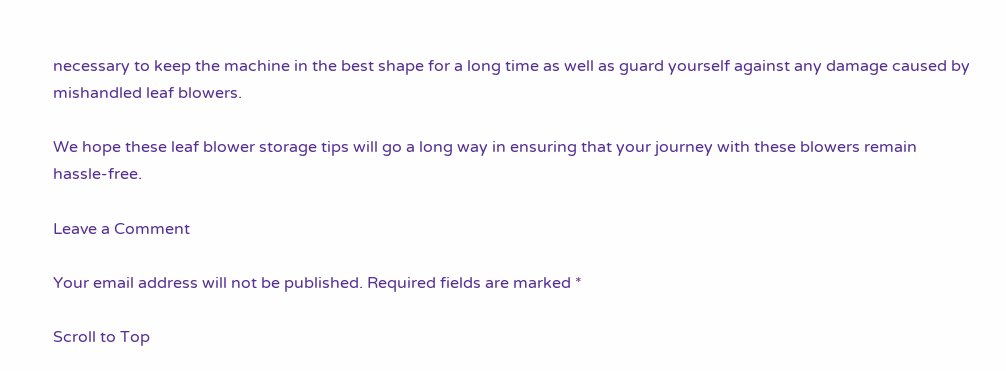necessary to keep the machine in the best shape for a long time as well as guard yourself against any damage caused by mishandled leaf blowers.

We hope these leaf blower storage tips will go a long way in ensuring that your journey with these blowers remain hassle-free.

Leave a Comment

Your email address will not be published. Required fields are marked *

Scroll to Top